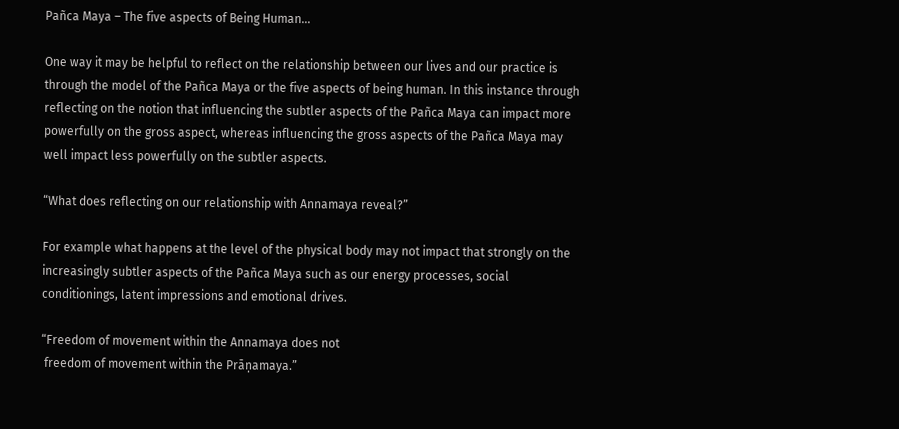Pañca Maya – The five aspects of Being Human…

One way it may be helpful to reflect on the relationship between our lives and our practice is through the model of the Pañca Maya or the five aspects of being human. In this instance through reflecting on the notion that influencing the subtler aspects of the Pañca Maya can impact more powerfully on the gross aspect, whereas influencing the gross aspects of the Pañca Maya may well impact less powerfully on the subtler aspects.

“What does reflecting on our relationship with Annamaya reveal?”

For example what happens at the level of the physical body may not impact that strongly on the increasingly subtler aspects of the Pañca Maya such as our energy processes, social conditionings, latent impressions and emotional drives.

“Freedom of movement within the Annamaya does not
 freedom of movement within the Prāṇamaya.”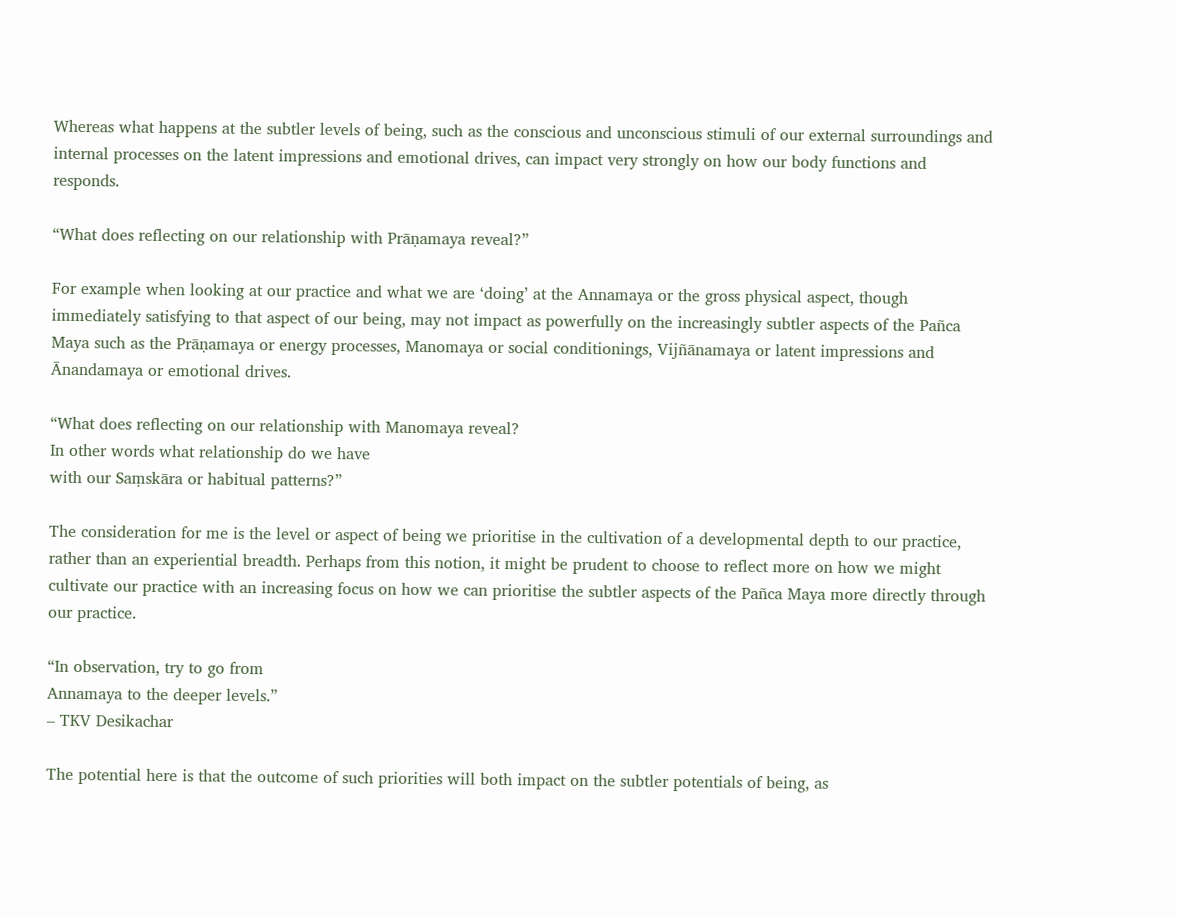Whereas what happens at the subtler levels of being, such as the conscious and unconscious stimuli of our external surroundings and internal processes on the latent impressions and emotional drives, can impact very strongly on how our body functions and responds.

“What does reflecting on our relationship with Prāṇamaya reveal?”

For example when looking at our practice and what we are ‘doing’ at the Annamaya or the gross physical aspect, though immediately satisfying to that aspect of our being, may not impact as powerfully on the increasingly subtler aspects of the Pañca Maya such as the Prāṇamaya or energy processes, Manomaya or social conditionings, Vijñānamaya or latent impressions and Ānandamaya or emotional drives.

“What does reflecting on our relationship with Manomaya reveal?
In other words what relationship do we have
with our Saṃskāra or habitual patterns?”

The consideration for me is the level or aspect of being we prioritise in the cultivation of a developmental depth to our practice, rather than an experiential breadth. Perhaps from this notion, it might be prudent to choose to reflect more on how we might cultivate our practice with an increasing focus on how we can prioritise the subtler aspects of the Pañca Maya more directly through our practice.

“In observation, try to go from
Annamaya to the deeper levels.”
– TKV Desikachar

The potential here is that the outcome of such priorities will both impact on the subtler potentials of being, as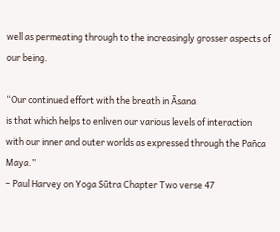well as permeating through to the increasingly grosser aspects of our being.

“Our continued effort with the breath in Āsana
is that which helps to enliven our various levels of interaction
with our inner and outer worlds as expressed through the Pañca Maya.”
– Paul Harvey on Yoga Sūtra Chapter Two verse 47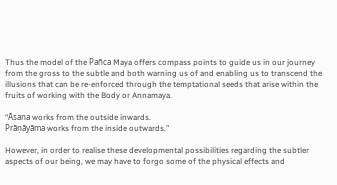Thus the model of the Pañca Maya offers compass points to guide us in our journey from the gross to the subtle and both warning us of and enabling us to transcend the illusions that can be re-enforced through the temptational seeds that arise within the fruits of working with the Body or Annamaya.

“Āsana works from the outside inwards.
Prāṇāyāma works from the inside outwards.”

However, in order to realise these developmental possibilities regarding the subtler aspects of our being, we may have to forgo some of the physical effects and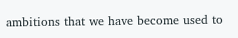ambitions that we have become used to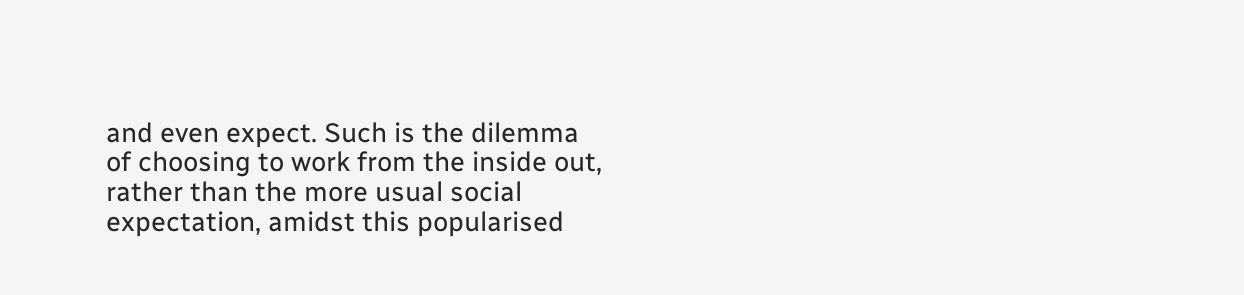and even expect. Such is the dilemma of choosing to work from the inside out, rather than the more usual social expectation, amidst this popularised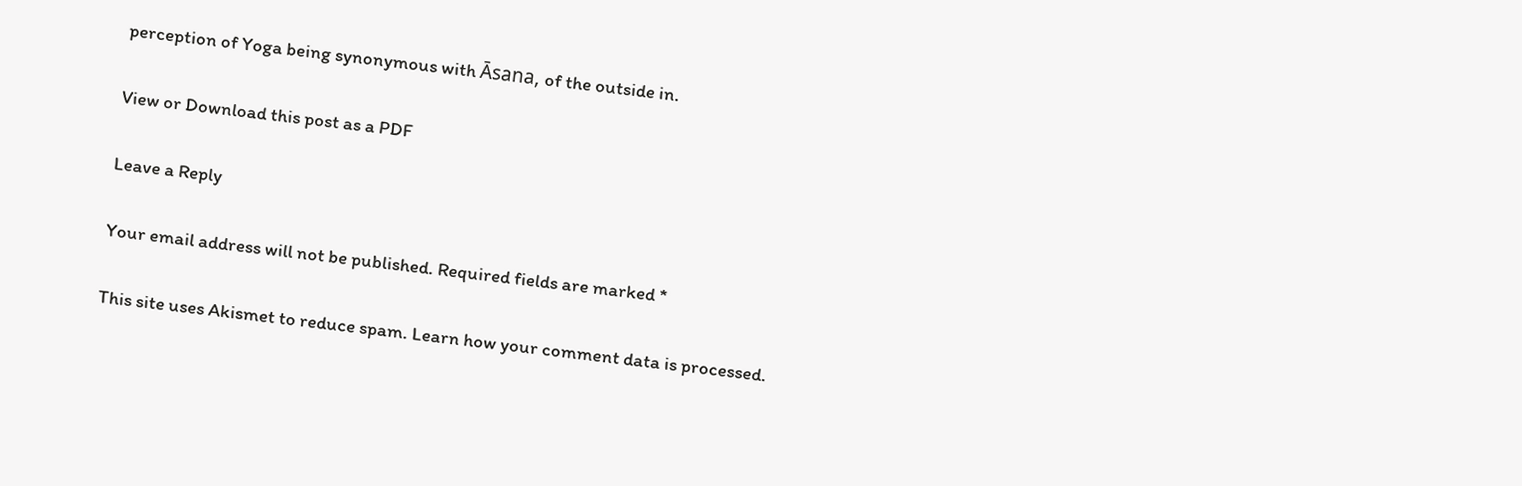perception of Yoga being synonymous with Āsana, of the outside in.

View or Download this post as a PDF

Leave a Reply

Your email address will not be published. Required fields are marked *

This site uses Akismet to reduce spam. Learn how your comment data is processed.